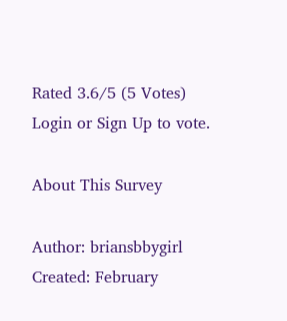Rated 3.6/5 (5 Votes)
Login or Sign Up to vote.

About This Survey

Author: briansbbygirl
Created: February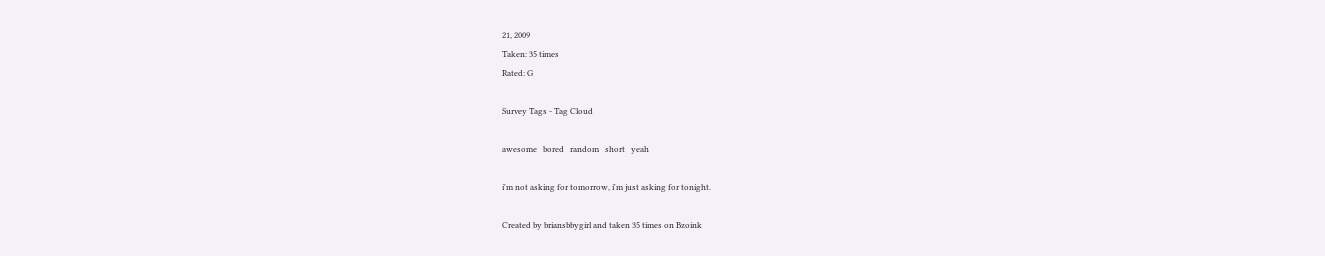21, 2009
Taken: 35 times
Rated: G

Survey Tags - Tag Cloud

awesome   bored   random   short   yeah

i'm not asking for tomorrow, i'm just asking for tonight.

Created by briansbbygirl and taken 35 times on Bzoink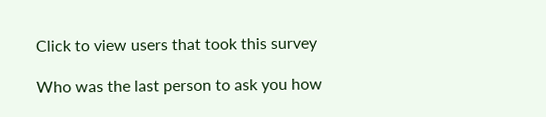Click to view users that took this survey

Who was the last person to ask you how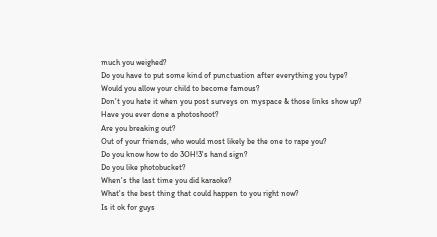much you weighed?
Do you have to put some kind of punctuation after everything you type?
Would you allow your child to become famous?
Don't you hate it when you post surveys on myspace & those links show up?
Have you ever done a photoshoot?
Are you breaking out?
Out of your friends, who would most likely be the one to rape you?
Do you know how to do 3OH!3's hand sign?
Do you like photobucket?
When's the last time you did karaoke?
What's the best thing that could happen to you right now?
Is it ok for guys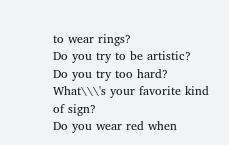to wear rings?
Do you try to be artistic?
Do you try too hard?
What\\\'s your favorite kind of sign?
Do you wear red when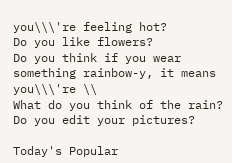you\\\'re feeling hot?
Do you like flowers?
Do you think if you wear something rainbow-y, it means you\\\'re \\
What do you think of the rain?
Do you edit your pictures?

Today's Popular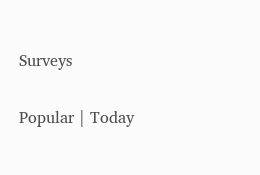Surveys

Popular | Today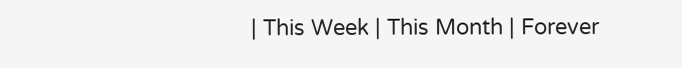| This Week | This Month | Forever